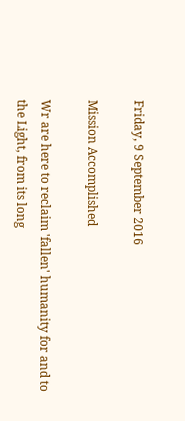Friday, 9 September 2016

Mission Accomplished

Wr are here to reclaim 'fallen' humanity for and to the Light, from its long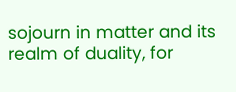sojourn in matter and its realm of duality, for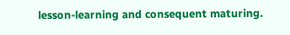lesson-learning and consequent maturing.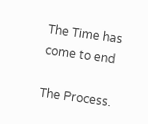The Time has come to end

The Process.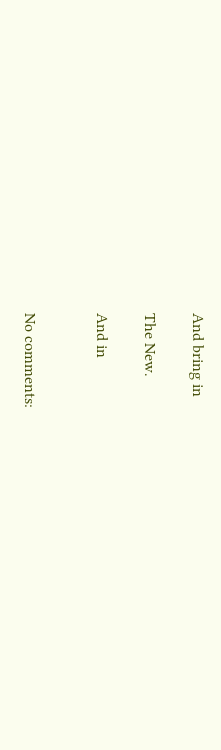And bring in

The New.

And in


No comments: